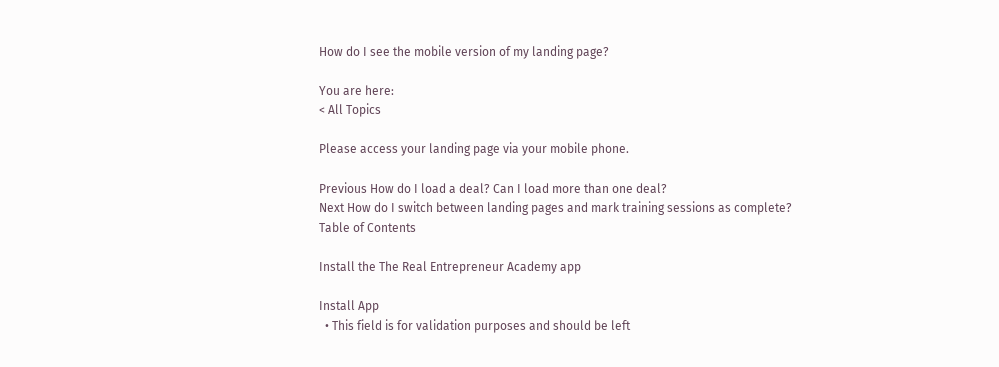How do I see the mobile version of my landing page?

You are here:
< All Topics

Please access your landing page via your mobile phone.

Previous How do I load a deal? Can I load more than one deal?
Next How do I switch between landing pages and mark training sessions as complete?
Table of Contents

Install the The Real Entrepreneur Academy app

Install App
  • This field is for validation purposes and should be left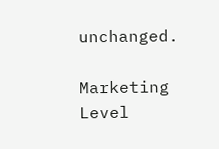unchanged.

Marketing Level